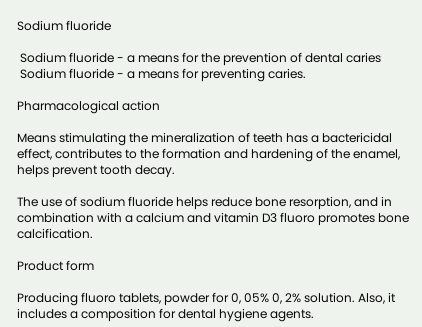Sodium fluoride

 Sodium fluoride - a means for the prevention of dental caries
 Sodium fluoride - a means for preventing caries.

Pharmacological action

Means stimulating the mineralization of teeth has a bactericidal effect, contributes to the formation and hardening of the enamel, helps prevent tooth decay.

The use of sodium fluoride helps reduce bone resorption, and in combination with a calcium and vitamin D3 fluoro promotes bone calcification.

Product form

Producing fluoro tablets, powder for 0, 05% 0, 2% solution. Also, it includes a composition for dental hygiene agents.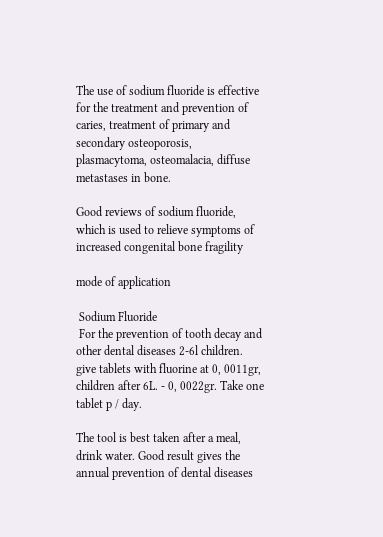The use of sodium fluoride is effective for the treatment and prevention of caries, treatment of primary and secondary osteoporosis, plasmacytoma, osteomalacia, diffuse metastases in bone.

Good reviews of sodium fluoride, which is used to relieve symptoms of increased congenital bone fragility

mode of application

 Sodium Fluoride
 For the prevention of tooth decay and other dental diseases 2-6l children. give tablets with fluorine at 0, 0011gr, children after 6L. - 0, 0022gr. Take one tablet p / day.

The tool is best taken after a meal, drink water. Good result gives the annual prevention of dental diseases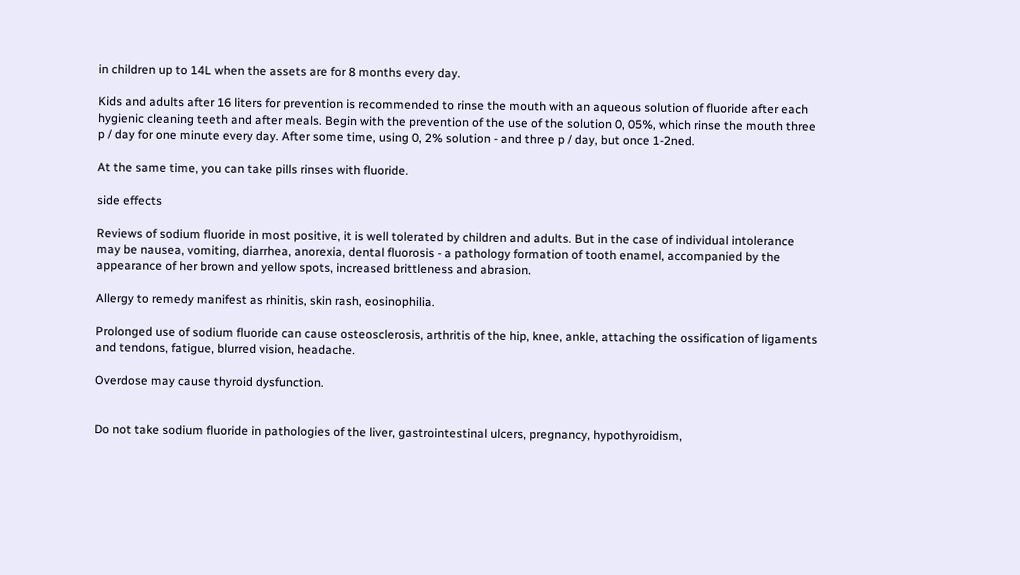in children up to 14L when the assets are for 8 months every day.

Kids and adults after 16 liters for prevention is recommended to rinse the mouth with an aqueous solution of fluoride after each hygienic cleaning teeth and after meals. Begin with the prevention of the use of the solution 0, 05%, which rinse the mouth three p / day for one minute every day. After some time, using 0, 2% solution - and three p / day, but once 1-2ned.

At the same time, you can take pills rinses with fluoride.

side effects

Reviews of sodium fluoride in most positive, it is well tolerated by children and adults. But in the case of individual intolerance may be nausea, vomiting, diarrhea, anorexia, dental fluorosis - a pathology formation of tooth enamel, accompanied by the appearance of her brown and yellow spots, increased brittleness and abrasion.

Allergy to remedy manifest as rhinitis, skin rash, eosinophilia.

Prolonged use of sodium fluoride can cause osteosclerosis, arthritis of the hip, knee, ankle, attaching the ossification of ligaments and tendons, fatigue, blurred vision, headache.

Overdose may cause thyroid dysfunction.


Do not take sodium fluoride in pathologies of the liver, gastrointestinal ulcers, pregnancy, hypothyroidism,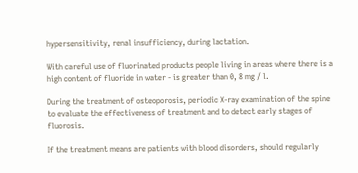hypersensitivity, renal insufficiency, during lactation.

With careful use of fluorinated products people living in areas where there is a high content of fluoride in water - is greater than 0, 8 mg / l.

During the treatment of osteoporosis, periodic X-ray examination of the spine to evaluate the effectiveness of treatment and to detect early stages of fluorosis.

If the treatment means are patients with blood disorders, should regularly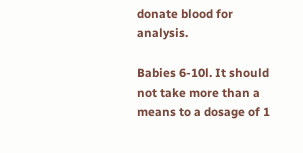donate blood for analysis.

Babies 6-10l. It should not take more than a means to a dosage of 1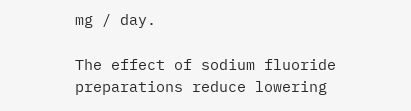mg / day.

The effect of sodium fluoride preparations reduce lowering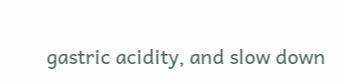gastric acidity, and slow down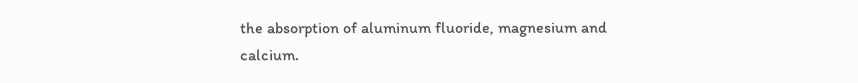the absorption of aluminum fluoride, magnesium and calcium.